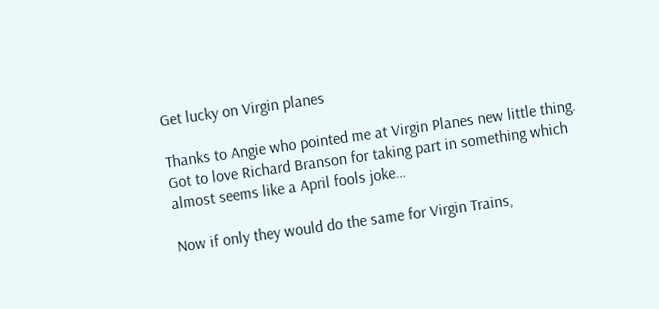Get lucky on Virgin planes

Thanks to Angie who pointed me at Virgin Planes new little thing. Got to love Richard Branson for taking part in something which almost seems like a April fools joke…

Now if only they would do the same for Virgin Trains,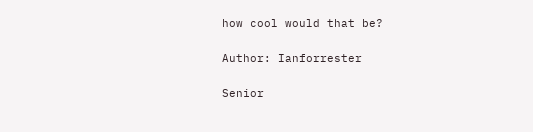how cool would that be?

Author: Ianforrester

Senior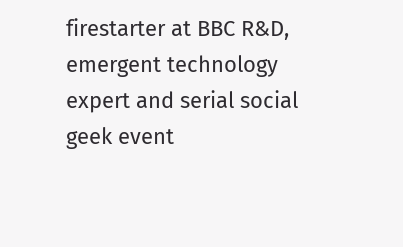firestarter at BBC R&D, emergent technology expert and serial social geek event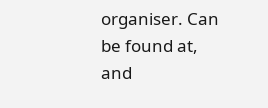organiser. Can be found at, and